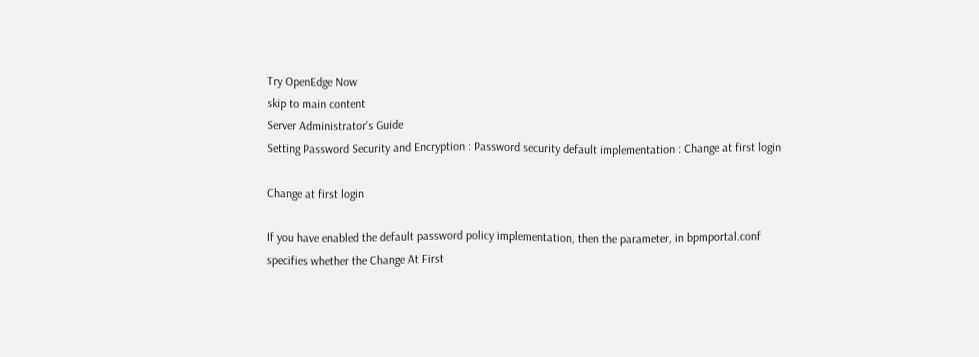Try OpenEdge Now
skip to main content
Server Administrator's Guide
Setting Password Security and Encryption : Password security default implementation : Change at first login

Change at first login

If you have enabled the default password policy implementation, then the parameter, in bpmportal.conf specifies whether the Change At First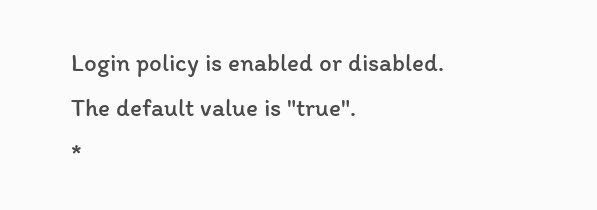Login policy is enabled or disabled. The default value is "true".
*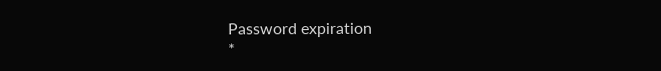Password expiration
*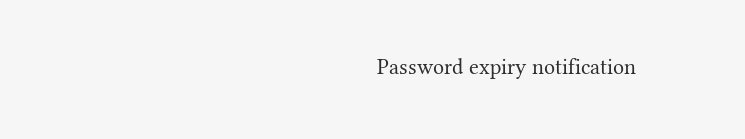Password expiry notification